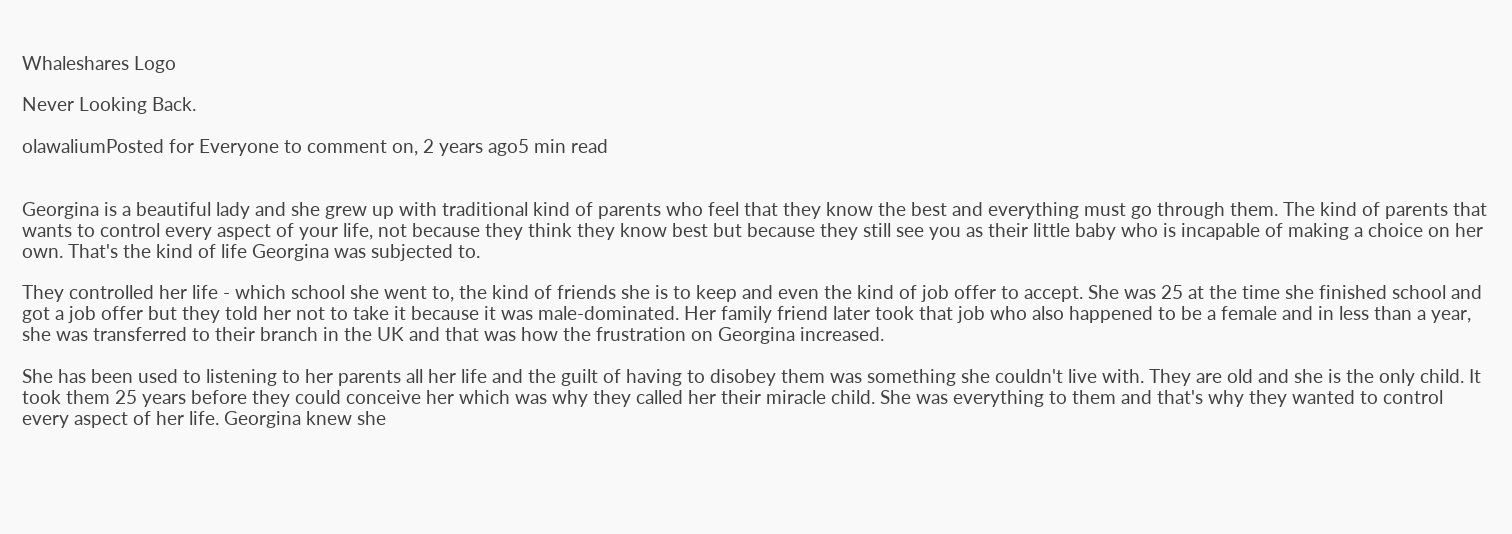Whaleshares Logo

Never Looking Back.

olawaliumPosted for Everyone to comment on, 2 years ago5 min read


Georgina is a beautiful lady and she grew up with traditional kind of parents who feel that they know the best and everything must go through them. The kind of parents that wants to control every aspect of your life, not because they think they know best but because they still see you as their little baby who is incapable of making a choice on her own. That's the kind of life Georgina was subjected to.

They controlled her life - which school she went to, the kind of friends she is to keep and even the kind of job offer to accept. She was 25 at the time she finished school and got a job offer but they told her not to take it because it was male-dominated. Her family friend later took that job who also happened to be a female and in less than a year, she was transferred to their branch in the UK and that was how the frustration on Georgina increased.

She has been used to listening to her parents all her life and the guilt of having to disobey them was something she couldn't live with. They are old and she is the only child. It took them 25 years before they could conceive her which was why they called her their miracle child. She was everything to them and that's why they wanted to control every aspect of her life. Georgina knew she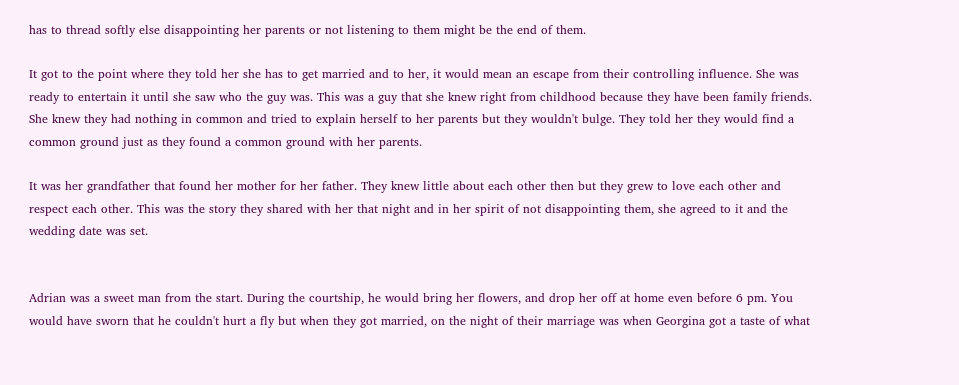has to thread softly else disappointing her parents or not listening to them might be the end of them.

It got to the point where they told her she has to get married and to her, it would mean an escape from their controlling influence. She was ready to entertain it until she saw who the guy was. This was a guy that she knew right from childhood because they have been family friends. She knew they had nothing in common and tried to explain herself to her parents but they wouldn't bulge. They told her they would find a common ground just as they found a common ground with her parents.

It was her grandfather that found her mother for her father. They knew little about each other then but they grew to love each other and respect each other. This was the story they shared with her that night and in her spirit of not disappointing them, she agreed to it and the wedding date was set.


Adrian was a sweet man from the start. During the courtship, he would bring her flowers, and drop her off at home even before 6 pm. You would have sworn that he couldn't hurt a fly but when they got married, on the night of their marriage was when Georgina got a taste of what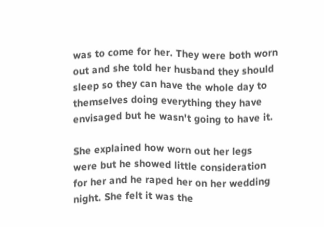was to come for her. They were both worn out and she told her husband they should sleep so they can have the whole day to themselves doing everything they have envisaged but he wasn't going to have it.

She explained how worn out her legs were but he showed little consideration for her and he raped her on her wedding night. She felt it was the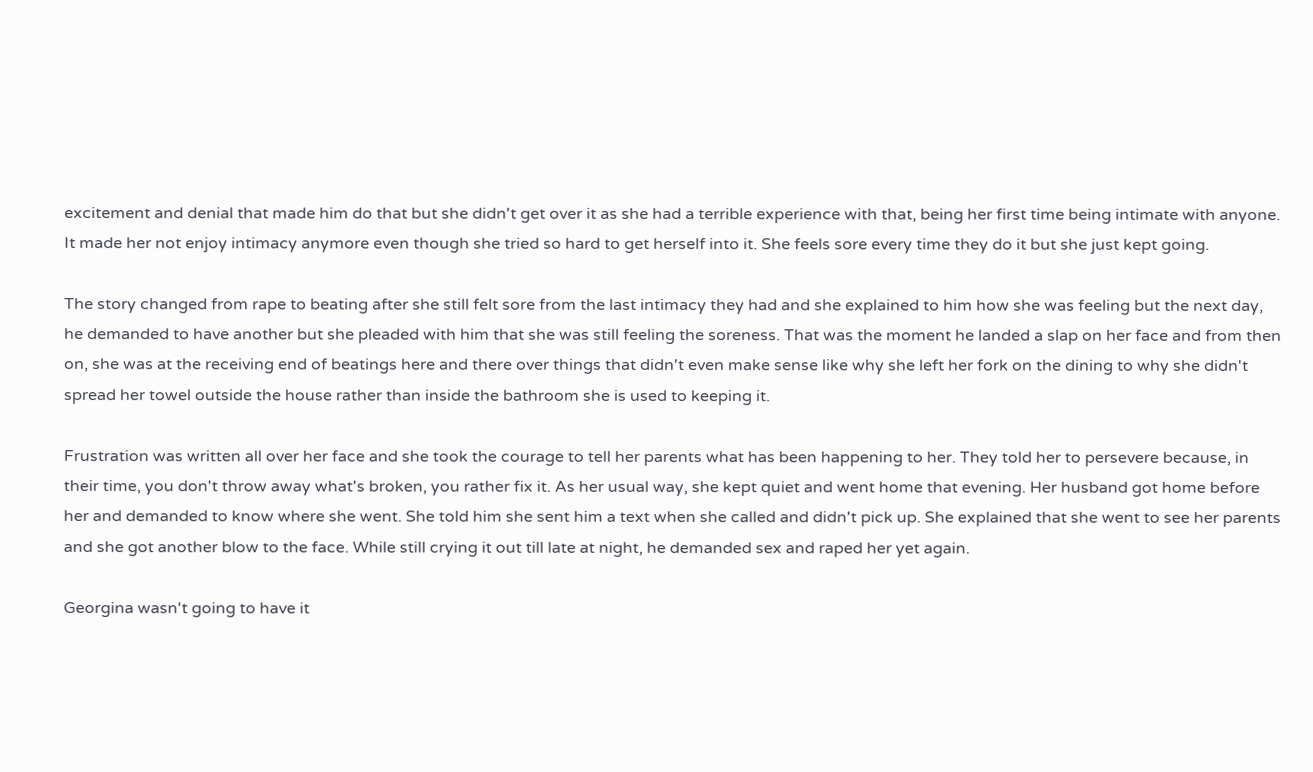excitement and denial that made him do that but she didn't get over it as she had a terrible experience with that, being her first time being intimate with anyone. It made her not enjoy intimacy anymore even though she tried so hard to get herself into it. She feels sore every time they do it but she just kept going.

The story changed from rape to beating after she still felt sore from the last intimacy they had and she explained to him how she was feeling but the next day, he demanded to have another but she pleaded with him that she was still feeling the soreness. That was the moment he landed a slap on her face and from then on, she was at the receiving end of beatings here and there over things that didn't even make sense like why she left her fork on the dining to why she didn't spread her towel outside the house rather than inside the bathroom she is used to keeping it.

Frustration was written all over her face and she took the courage to tell her parents what has been happening to her. They told her to persevere because, in their time, you don't throw away what's broken, you rather fix it. As her usual way, she kept quiet and went home that evening. Her husband got home before her and demanded to know where she went. She told him she sent him a text when she called and didn't pick up. She explained that she went to see her parents and she got another blow to the face. While still crying it out till late at night, he demanded sex and raped her yet again.

Georgina wasn't going to have it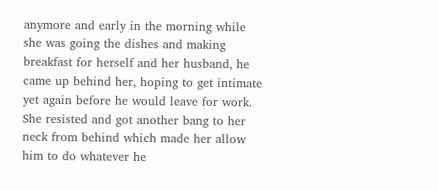anymore and early in the morning while she was going the dishes and making breakfast for herself and her husband, he came up behind her, hoping to get intimate yet again before he would leave for work. She resisted and got another bang to her neck from behind which made her allow him to do whatever he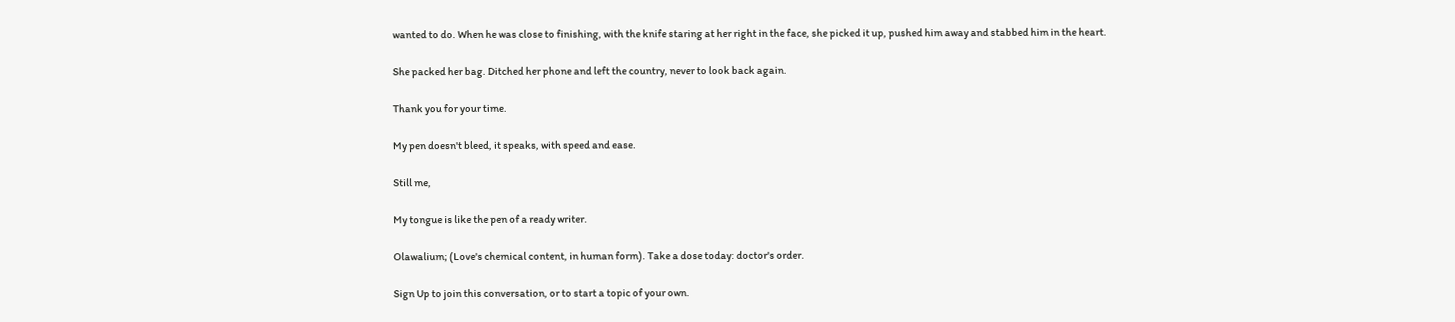wanted to do. When he was close to finishing, with the knife staring at her right in the face, she picked it up, pushed him away and stabbed him in the heart.

She packed her bag. Ditched her phone and left the country, never to look back again.

Thank you for your time.

My pen doesn't bleed, it speaks, with speed and ease.

Still me,

My tongue is like the pen of a ready writer.

Olawalium; (Love's chemical content, in human form). Take a dose today: doctor's order.

Sign Up to join this conversation, or to start a topic of your own.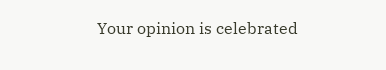Your opinion is celebrated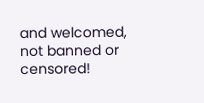and welcomed, not banned or censored!